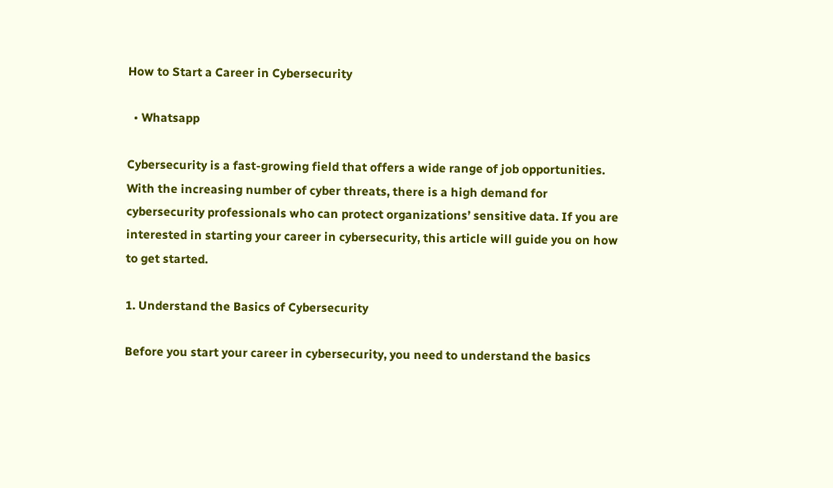How to Start a Career in Cybersecurity

  • Whatsapp

Cybersecurity is a fast-growing field that offers a wide range of job opportunities. With the increasing number of cyber threats, there is a high demand for cybersecurity professionals who can protect organizations’ sensitive data. If you are interested in starting your career in cybersecurity, this article will guide you on how to get started.

1. Understand the Basics of Cybersecurity

Before you start your career in cybersecurity, you need to understand the basics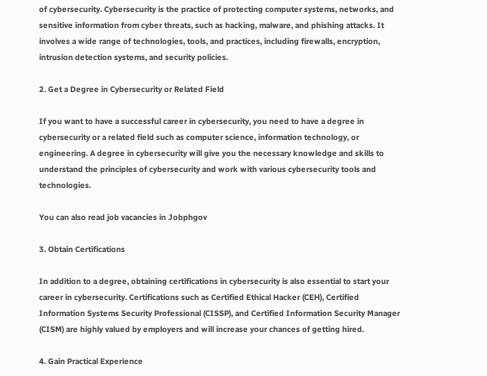of cybersecurity. Cybersecurity is the practice of protecting computer systems, networks, and sensitive information from cyber threats, such as hacking, malware, and phishing attacks. It involves a wide range of technologies, tools, and practices, including firewalls, encryption, intrusion detection systems, and security policies.

2. Get a Degree in Cybersecurity or Related Field

If you want to have a successful career in cybersecurity, you need to have a degree in cybersecurity or a related field such as computer science, information technology, or engineering. A degree in cybersecurity will give you the necessary knowledge and skills to understand the principles of cybersecurity and work with various cybersecurity tools and technologies.

You can also read job vacancies in Jobphgov

3. Obtain Certifications

In addition to a degree, obtaining certifications in cybersecurity is also essential to start your career in cybersecurity. Certifications such as Certified Ethical Hacker (CEH), Certified Information Systems Security Professional (CISSP), and Certified Information Security Manager (CISM) are highly valued by employers and will increase your chances of getting hired.

4. Gain Practical Experience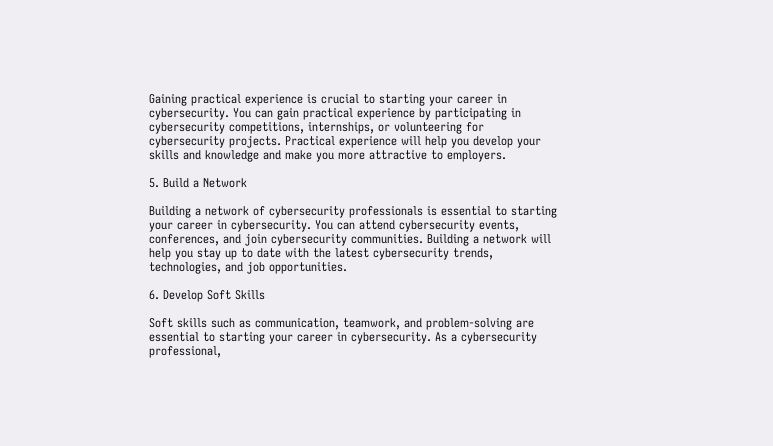Gaining practical experience is crucial to starting your career in cybersecurity. You can gain practical experience by participating in cybersecurity competitions, internships, or volunteering for cybersecurity projects. Practical experience will help you develop your skills and knowledge and make you more attractive to employers.

5. Build a Network

Building a network of cybersecurity professionals is essential to starting your career in cybersecurity. You can attend cybersecurity events, conferences, and join cybersecurity communities. Building a network will help you stay up to date with the latest cybersecurity trends, technologies, and job opportunities.

6. Develop Soft Skills

Soft skills such as communication, teamwork, and problem-solving are essential to starting your career in cybersecurity. As a cybersecurity professional,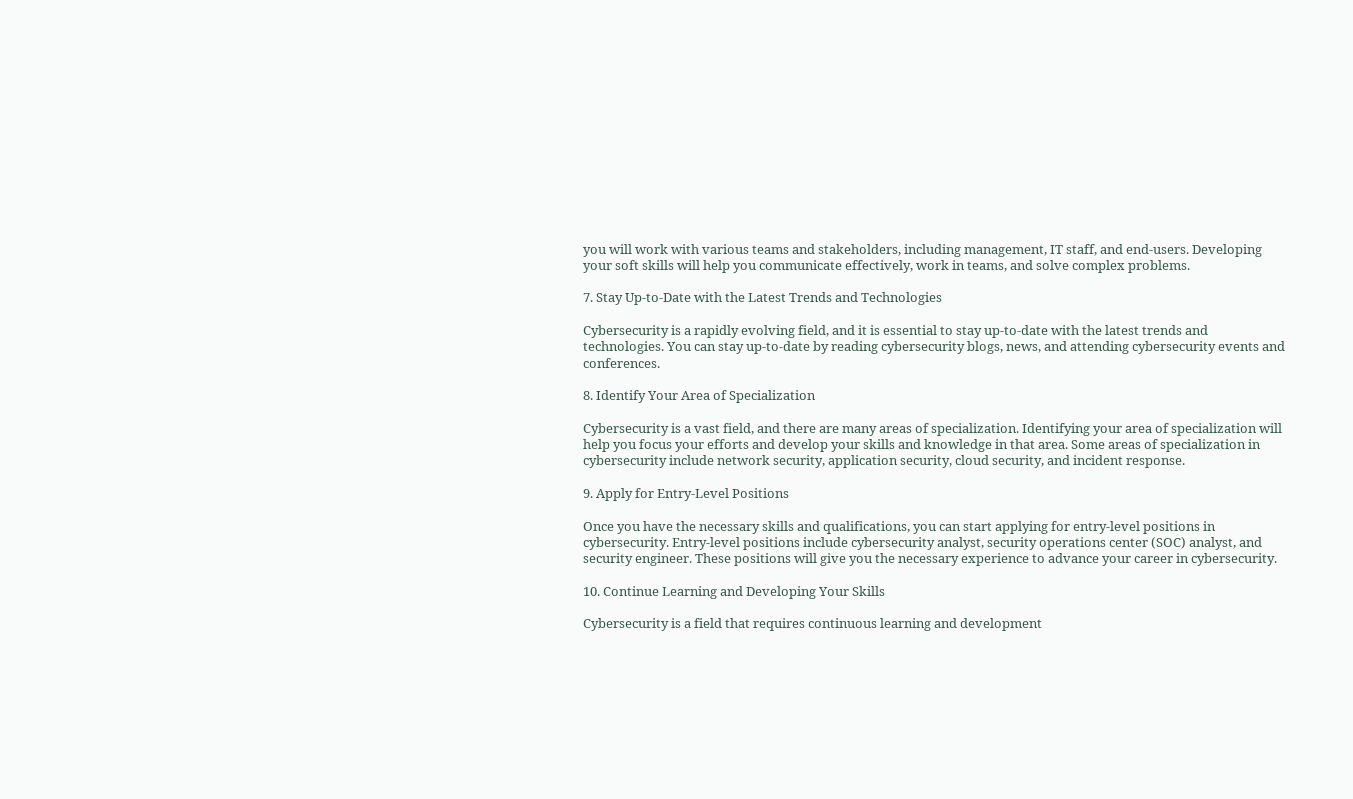you will work with various teams and stakeholders, including management, IT staff, and end-users. Developing your soft skills will help you communicate effectively, work in teams, and solve complex problems.

7. Stay Up-to-Date with the Latest Trends and Technologies

Cybersecurity is a rapidly evolving field, and it is essential to stay up-to-date with the latest trends and technologies. You can stay up-to-date by reading cybersecurity blogs, news, and attending cybersecurity events and conferences.

8. Identify Your Area of Specialization

Cybersecurity is a vast field, and there are many areas of specialization. Identifying your area of specialization will help you focus your efforts and develop your skills and knowledge in that area. Some areas of specialization in cybersecurity include network security, application security, cloud security, and incident response.

9. Apply for Entry-Level Positions

Once you have the necessary skills and qualifications, you can start applying for entry-level positions in cybersecurity. Entry-level positions include cybersecurity analyst, security operations center (SOC) analyst, and security engineer. These positions will give you the necessary experience to advance your career in cybersecurity.

10. Continue Learning and Developing Your Skills

Cybersecurity is a field that requires continuous learning and development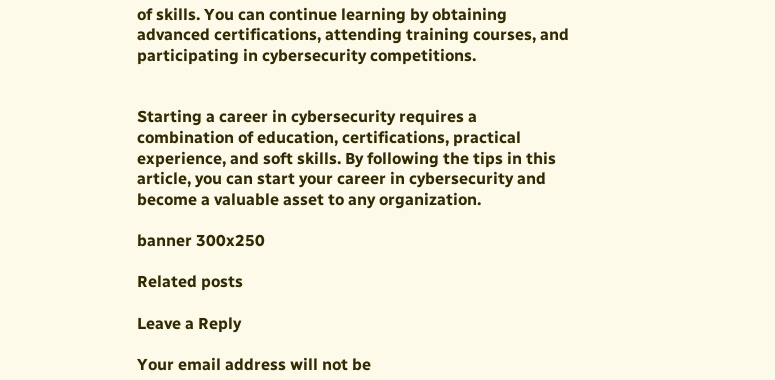of skills. You can continue learning by obtaining advanced certifications, attending training courses, and participating in cybersecurity competitions.


Starting a career in cybersecurity requires a combination of education, certifications, practical experience, and soft skills. By following the tips in this article, you can start your career in cybersecurity and become a valuable asset to any organization.

banner 300x250

Related posts

Leave a Reply

Your email address will not be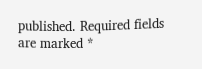published. Required fields are marked *